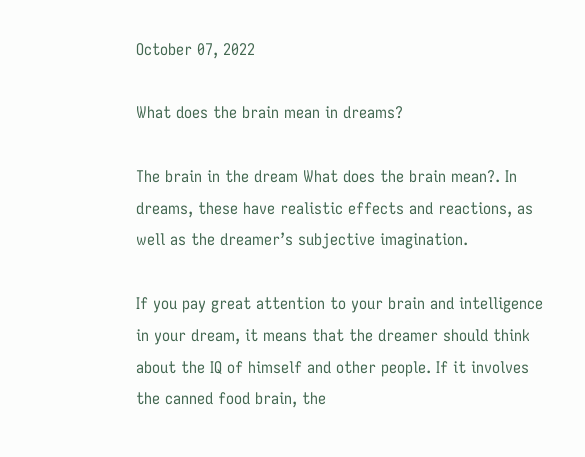October 07, 2022

What does the brain mean in dreams?

The brain in the dream What does the brain mean?. In dreams, these have realistic effects and reactions, as well as the dreamer’s subjective imagination.

If you pay great attention to your brain and intelligence in your dream, it means that the dreamer should think about the IQ of himself and other people. If it involves the canned food brain, the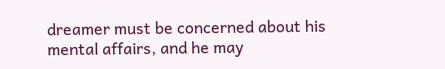dreamer must be concerned about his mental affairs, and he may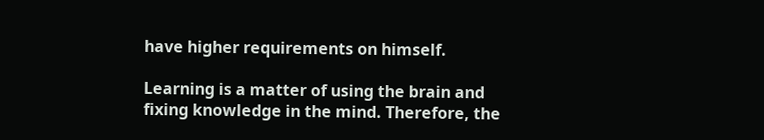have higher requirements on himself.

Learning is a matter of using the brain and fixing knowledge in the mind. Therefore, the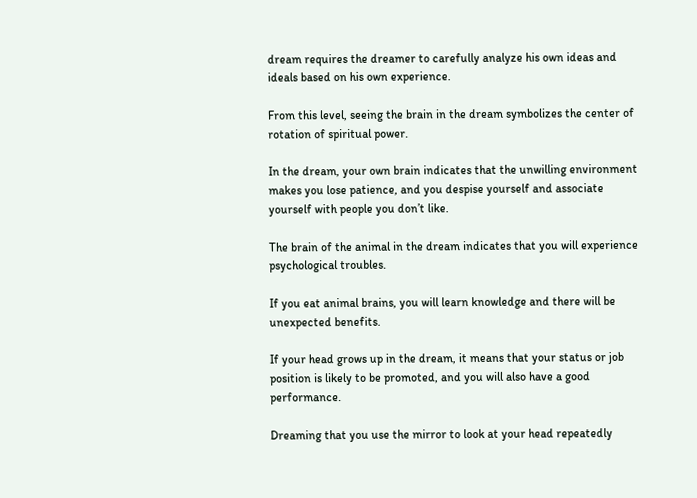dream requires the dreamer to carefully analyze his own ideas and ideals based on his own experience.

From this level, seeing the brain in the dream symbolizes the center of rotation of spiritual power.

In the dream, your own brain indicates that the unwilling environment makes you lose patience, and you despise yourself and associate yourself with people you don’t like.

The brain of the animal in the dream indicates that you will experience psychological troubles.

If you eat animal brains, you will learn knowledge and there will be unexpected benefits.

If your head grows up in the dream, it means that your status or job position is likely to be promoted, and you will also have a good performance.

Dreaming that you use the mirror to look at your head repeatedly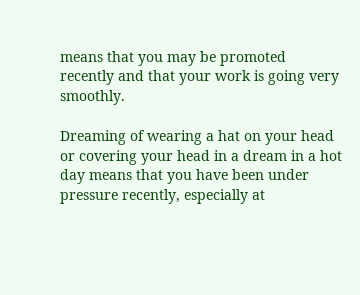means that you may be promoted recently and that your work is going very smoothly.

Dreaming of wearing a hat on your head or covering your head in a dream in a hot day means that you have been under pressure recently, especially at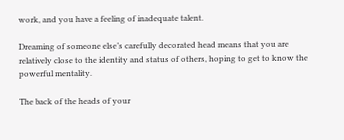work, and you have a feeling of inadequate talent.

Dreaming of someone else’s carefully decorated head means that you are relatively close to the identity and status of others, hoping to get to know the powerful mentality.

The back of the heads of your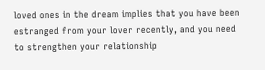loved ones in the dream implies that you have been estranged from your lover recently, and you need to strengthen your relationship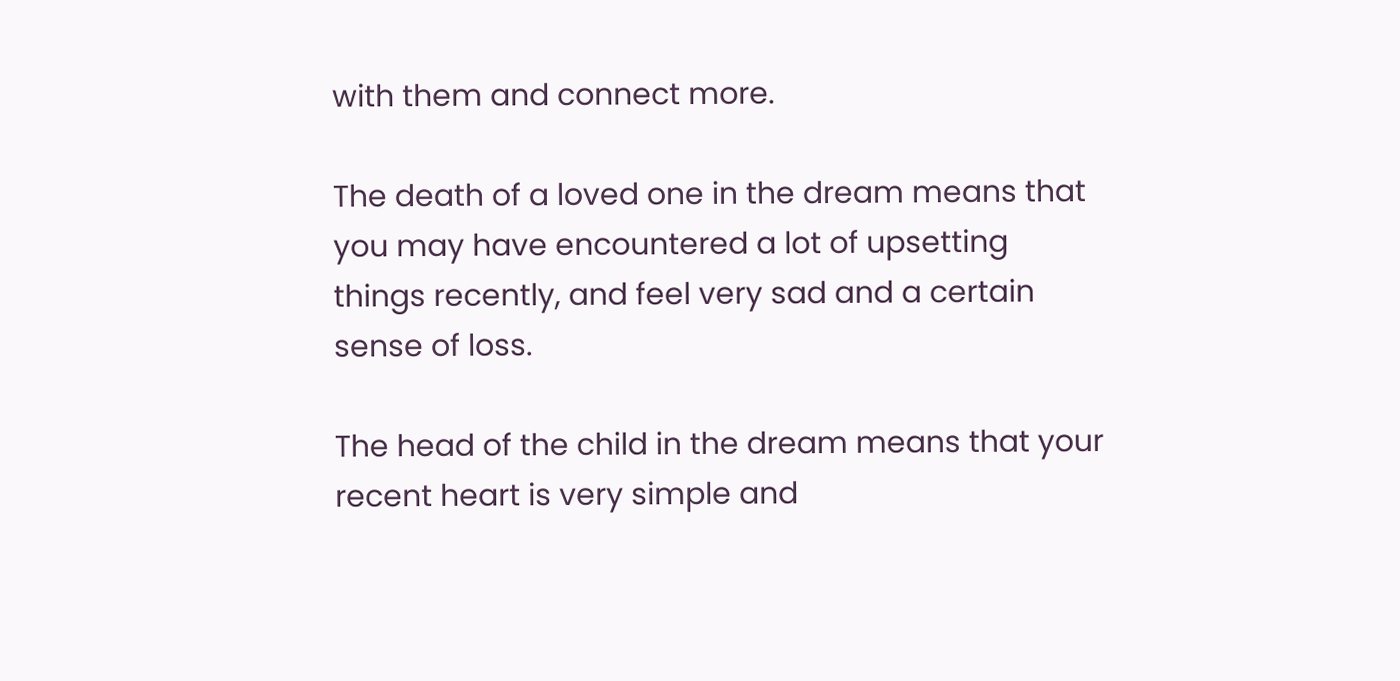with them and connect more.

The death of a loved one in the dream means that you may have encountered a lot of upsetting things recently, and feel very sad and a certain sense of loss.

The head of the child in the dream means that your recent heart is very simple and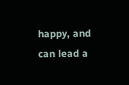happy, and can lead a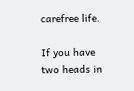carefree life.

If you have two heads in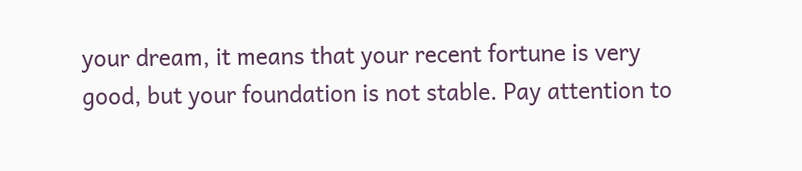your dream, it means that your recent fortune is very good, but your foundation is not stable. Pay attention to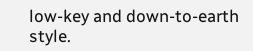low-key and down-to-earth style.